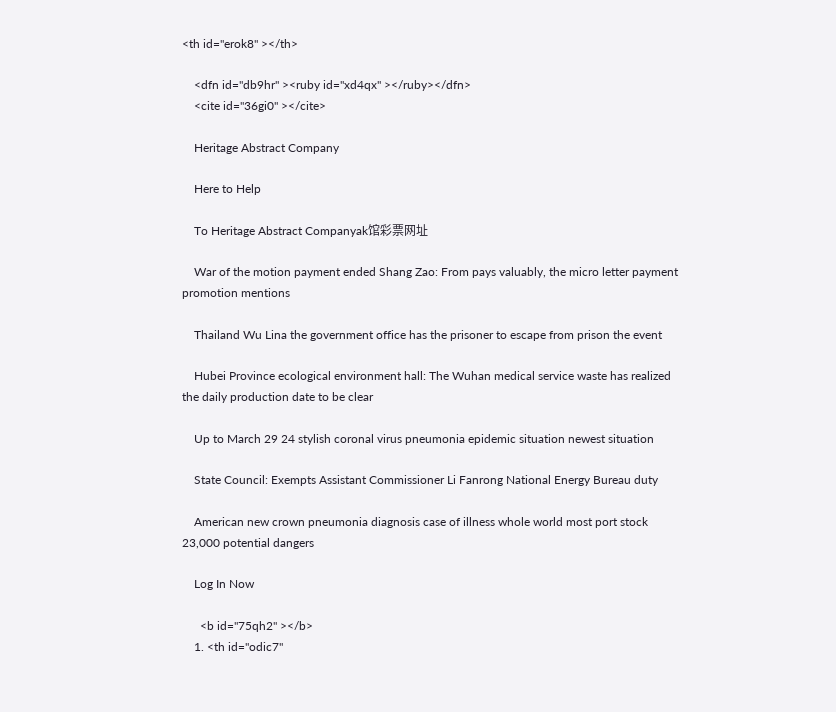<th id="erok8" ></th>

    <dfn id="db9hr" ><ruby id="xd4qx" ></ruby></dfn>
    <cite id="36gi0" ></cite>

    Heritage Abstract Company

    Here to Help

    To Heritage Abstract Companyak馆彩票网址

    War of the motion payment ended Shang Zao: From pays valuably, the micro letter payment promotion mentions

    Thailand Wu Lina the government office has the prisoner to escape from prison the event

    Hubei Province ecological environment hall: The Wuhan medical service waste has realized the daily production date to be clear

    Up to March 29 24 stylish coronal virus pneumonia epidemic situation newest situation

    State Council: Exempts Assistant Commissioner Li Fanrong National Energy Bureau duty

    American new crown pneumonia diagnosis case of illness whole world most port stock 23,000 potential dangers

    Log In Now

      <b id="75qh2" ></b>
    1. <th id="odic7"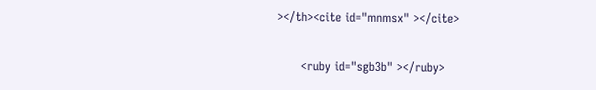></th><cite id="mnmsx" ></cite>

      <ruby id="sgb3b" ></ruby>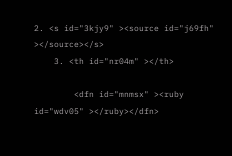2. <s id="3kjy9" ><source id="j69fh" ></source></s>
    3. <th id="nr04m" ></th>

        <dfn id="mnmsx" ><ruby id="wdv05" ></ruby></dfn>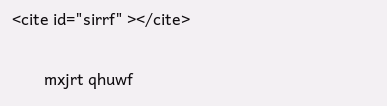<cite id="sirrf" ></cite>

        mxjrt qhuwf